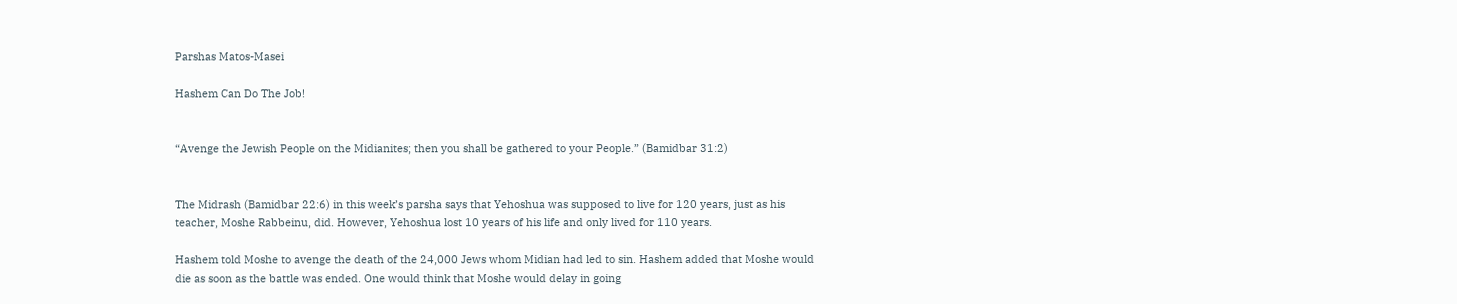Parshas Matos-Masei

Hashem Can Do The Job!


“Avenge the Jewish People on the Midianites; then you shall be gathered to your People.” (Bamidbar 31:2)


The Midrash (Bamidbar 22:6) in this week’s parsha says that Yehoshua was supposed to live for 120 years, just as his teacher, Moshe Rabbeinu, did. However, Yehoshua lost 10 years of his life and only lived for 110 years.

Hashem told Moshe to avenge the death of the 24,000 Jews whom Midian had led to sin. Hashem added that Moshe would die as soon as the battle was ended. One would think that Moshe would delay in going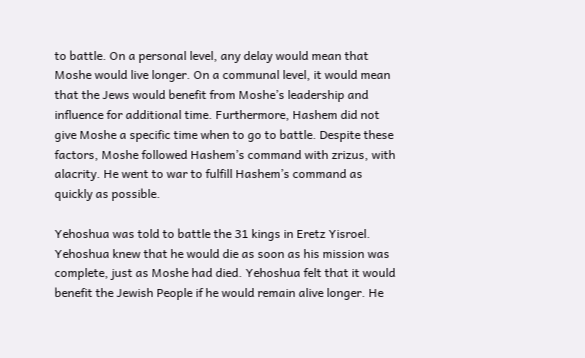to battle. On a personal level, any delay would mean that Moshe would live longer. On a communal level, it would mean that the Jews would benefit from Moshe’s leadership and influence for additional time. Furthermore, Hashem did not give Moshe a specific time when to go to battle. Despite these factors, Moshe followed Hashem’s command with zrizus, with alacrity. He went to war to fulfill Hashem’s command as quickly as possible.

Yehoshua was told to battle the 31 kings in Eretz Yisroel. Yehoshua knew that he would die as soon as his mission was complete, just as Moshe had died. Yehoshua felt that it would benefit the Jewish People if he would remain alive longer. He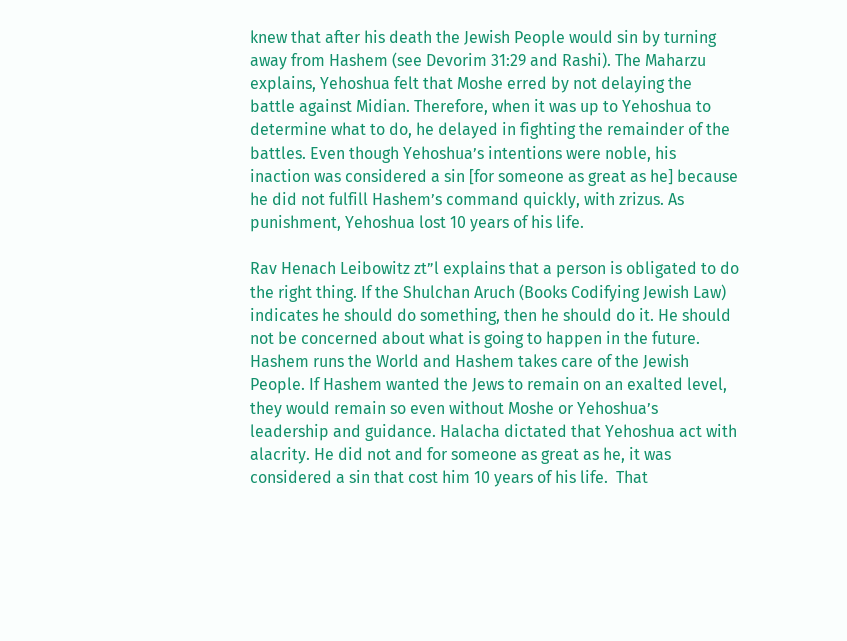knew that after his death the Jewish People would sin by turning away from Hashem (see Devorim 31:29 and Rashi). The Maharzu explains, Yehoshua felt that Moshe erred by not delaying the battle against Midian. Therefore, when it was up to Yehoshua to determine what to do, he delayed in fighting the remainder of the battles. Even though Yehoshua’s intentions were noble, his inaction was considered a sin [for someone as great as he] because he did not fulfill Hashem’s command quickly, with zrizus. As punishment, Yehoshua lost 10 years of his life.

Rav Henach Leibowitz zt”l explains that a person is obligated to do the right thing. If the Shulchan Aruch (Books Codifying Jewish Law) indicates he should do something, then he should do it. He should not be concerned about what is going to happen in the future. Hashem runs the World and Hashem takes care of the Jewish People. If Hashem wanted the Jews to remain on an exalted level, they would remain so even without Moshe or Yehoshua’s leadership and guidance. Halacha dictated that Yehoshua act with alacrity. He did not and for someone as great as he, it was considered a sin that cost him 10 years of his life.  That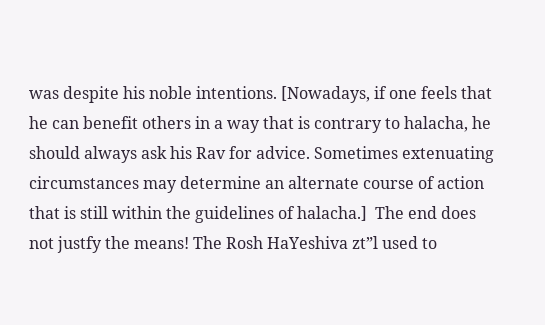was despite his noble intentions. [Nowadays, if one feels that he can benefit others in a way that is contrary to halacha, he should always ask his Rav for advice. Sometimes extenuating circumstances may determine an alternate course of action that is still within the guidelines of halacha.]  The end does not justfy the means! The Rosh HaYeshiva zt”l used to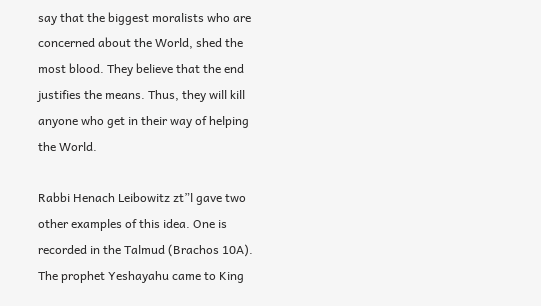say that the biggest moralists who are concerned about the World, shed the most blood. They believe that the end justifies the means. Thus, they will kill anyone who get in their way of helping the World.

Rabbi Henach Leibowitz zt”l gave two other examples of this idea. One is recorded in the Talmud (Brachos 10A). The prophet Yeshayahu came to King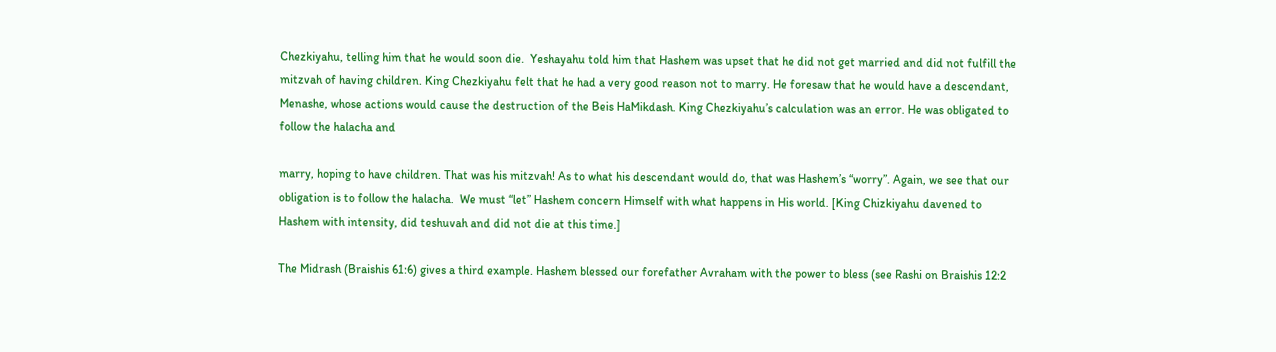Chezkiyahu, telling him that he would soon die.  Yeshayahu told him that Hashem was upset that he did not get married and did not fulfill the mitzvah of having children. King Chezkiyahu felt that he had a very good reason not to marry. He foresaw that he would have a descendant, Menashe, whose actions would cause the destruction of the Beis HaMikdash. King Chezkiyahu’s calculation was an error. He was obligated to follow the halacha and

marry, hoping to have children. That was his mitzvah! As to what his descendant would do, that was Hashem’s “worry”. Again, we see that our obligation is to follow the halacha.  We must “let” Hashem concern Himself with what happens in His world. [King Chizkiyahu davened to Hashem with intensity, did teshuvah and did not die at this time.]

The Midrash (Braishis 61:6) gives a third example. Hashem blessed our forefather Avraham with the power to bless (see Rashi on Braishis 12:2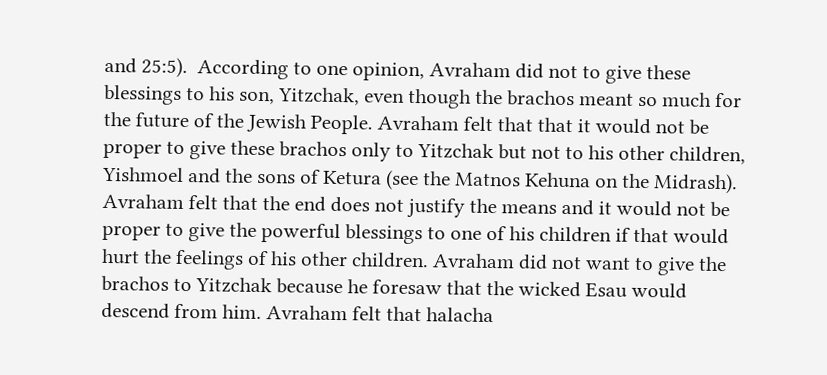and 25:5).  According to one opinion, Avraham did not to give these blessings to his son, Yitzchak, even though the brachos meant so much for the future of the Jewish People. Avraham felt that that it would not be proper to give these brachos only to Yitzchak but not to his other children, Yishmoel and the sons of Ketura (see the Matnos Kehuna on the Midrash). Avraham felt that the end does not justify the means and it would not be proper to give the powerful blessings to one of his children if that would hurt the feelings of his other children. Avraham did not want to give the brachos to Yitzchak because he foresaw that the wicked Esau would descend from him. Avraham felt that halacha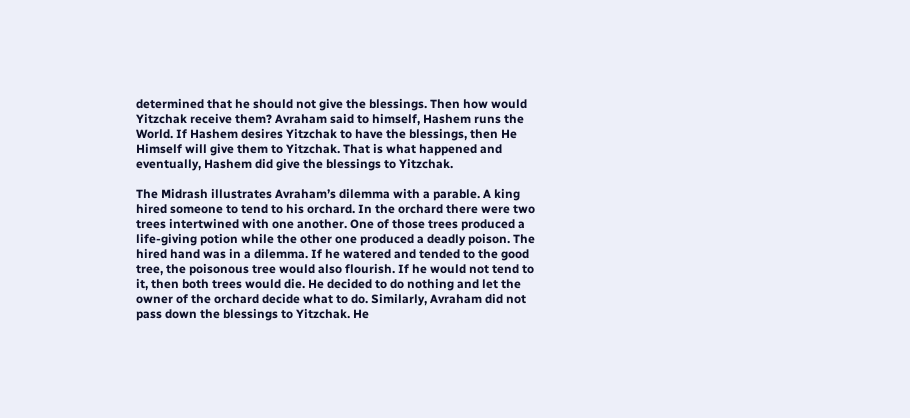determined that he should not give the blessings. Then how would Yitzchak receive them? Avraham said to himself, Hashem runs the World. If Hashem desires Yitzchak to have the blessings, then He Himself will give them to Yitzchak. That is what happened and eventually, Hashem did give the blessings to Yitzchak.

The Midrash illustrates Avraham’s dilemma with a parable. A king hired someone to tend to his orchard. In the orchard there were two trees intertwined with one another. One of those trees produced a life-giving potion while the other one produced a deadly poison. The hired hand was in a dilemma. If he watered and tended to the good tree, the poisonous tree would also flourish. If he would not tend to it, then both trees would die. He decided to do nothing and let the owner of the orchard decide what to do. Similarly, Avraham did not pass down the blessings to Yitzchak. He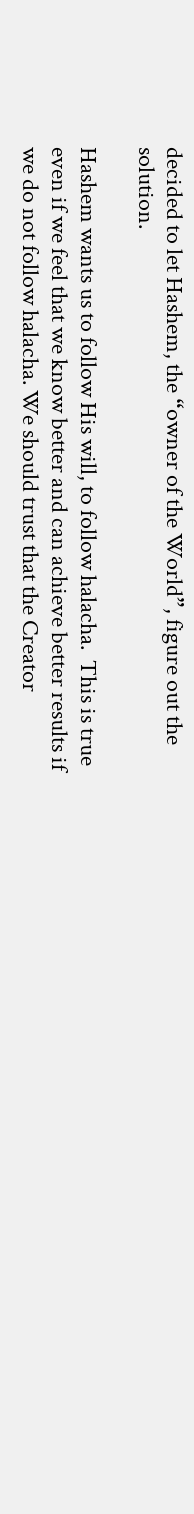decided to let Hashem, the “owner of the World”, figure out the solution.

Hashem wants us to follow His will, to follow halacha.  This is true even if we feel that we know better and can achieve better results if we do not follow halacha. We should trust that the Creator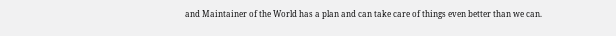and Maintainer of the World has a plan and can take care of things even better than we can.